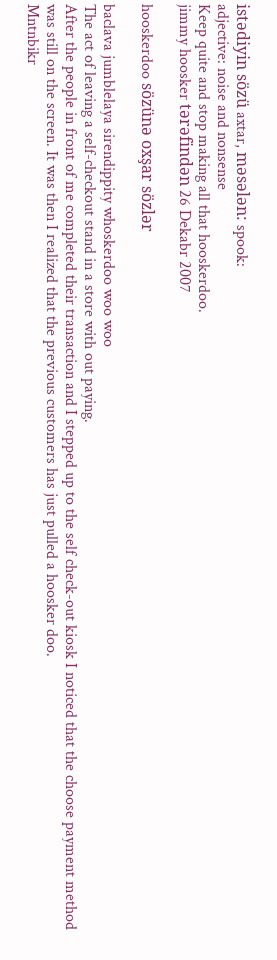istədiyin sözü axtar, məsələn: spook:
adjective: noise and nonsense
Keep quite and stop making all that hooskerdoo.
jimmy hoosker tərəfindən 26 Dekabr 2007

hooskerdoo sözünə oxşar sözlər

baclava jumblelaya sirendippity whoskerdoo woo woo
The act of leaving a self-checkout stand in a store with out paying.
After the people in front of me completed their transaction and I stepped up to the self check-out kiosk I noticed that the choose payment method was still on the screen. It was then I realized that the previous customers has just pulled a hoosker doo.
Mntnbikr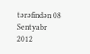tərəfindən 08 Sentyabr 2012